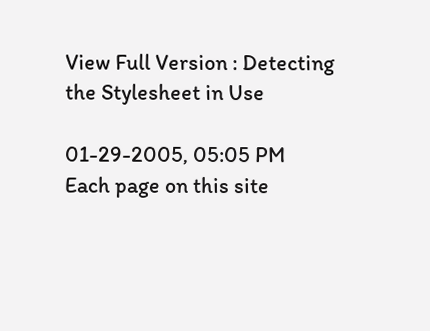View Full Version : Detecting the Stylesheet in Use

01-29-2005, 05:05 PM
Each page on this site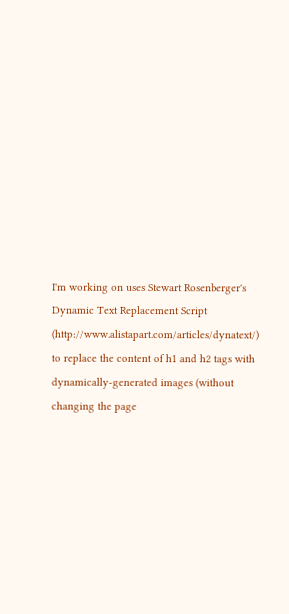I'm working on uses Stewart Rosenberger's Dynamic Text Replacement Script (http://www.alistapart.com/articles/dynatext/) to replace the content of h1 and h2 tags with dynamically-generated images (without changing the page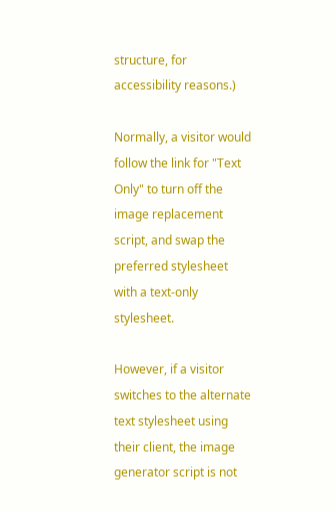structure, for accessibility reasons.)

Normally, a visitor would follow the link for "Text Only" to turn off the image replacement script, and swap the preferred stylesheet with a text-only stylesheet.

However, if a visitor switches to the alternate text stylesheet using their client, the image generator script is not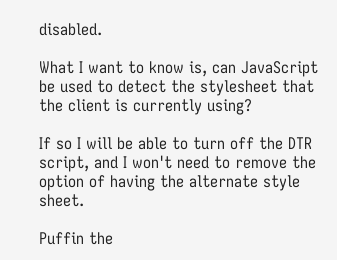disabled.

What I want to know is, can JavaScript be used to detect the stylesheet that the client is currently using?

If so I will be able to turn off the DTR script, and I won't need to remove the option of having the alternate style sheet.

Puffin the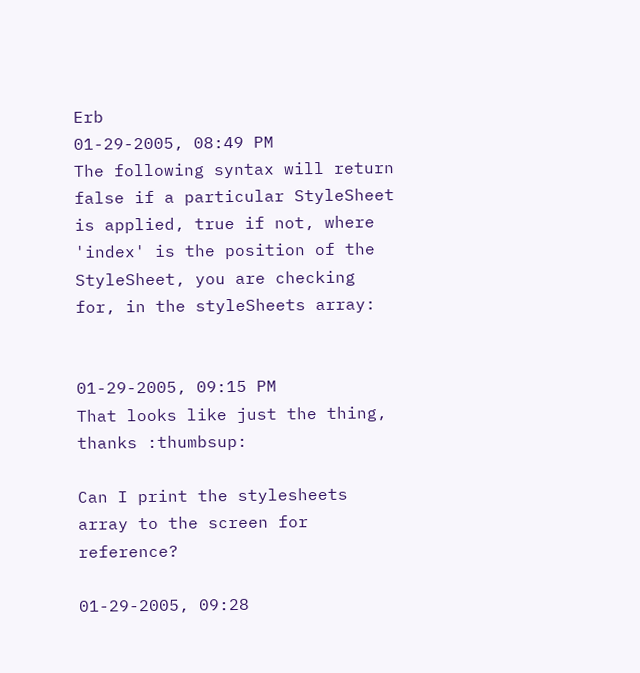Erb
01-29-2005, 08:49 PM
The following syntax will return false if a particular StyleSheet is applied, true if not, where 'index' is the position of the StyleSheet, you are checking for, in the styleSheets array:


01-29-2005, 09:15 PM
That looks like just the thing, thanks :thumbsup:

Can I print the stylesheets array to the screen for reference?

01-29-2005, 09:28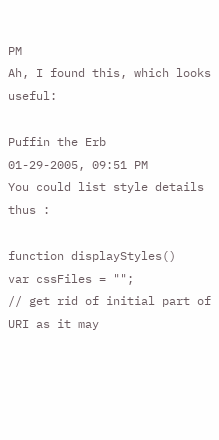PM
Ah, I found this, which looks useful:

Puffin the Erb
01-29-2005, 09:51 PM
You could list style details thus :

function displayStyles()
var cssFiles = "";
// get rid of initial part of URI as it may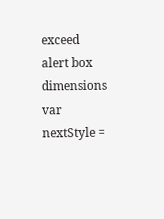exceed alert box dimensions
var nextStyle =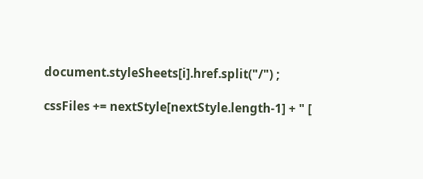document.styleSheets[i].href.split("/") ;

cssFiles += nextStyle[nextStyle.length-1] + " [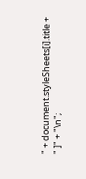" + document.styleSheets[i].title + " ]" + "\n";